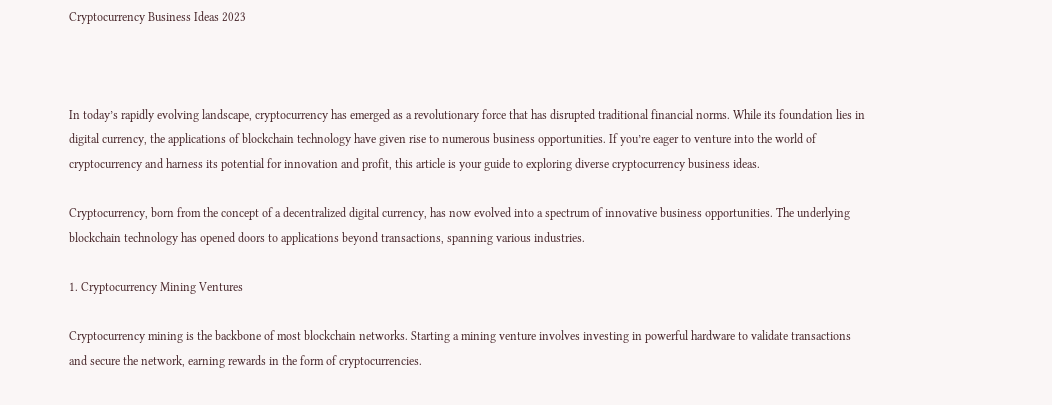Cryptocurrency Business Ideas 2023



In today’s rapidly evolving landscape, cryptocurrency has emerged as a revolutionary force that has disrupted traditional financial norms. While its foundation lies in digital currency, the applications of blockchain technology have given rise to numerous business opportunities. If you’re eager to venture into the world of cryptocurrency and harness its potential for innovation and profit, this article is your guide to exploring diverse cryptocurrency business ideas.

Cryptocurrency, born from the concept of a decentralized digital currency, has now evolved into a spectrum of innovative business opportunities. The underlying blockchain technology has opened doors to applications beyond transactions, spanning various industries.

1. Cryptocurrency Mining Ventures

Cryptocurrency mining is the backbone of most blockchain networks. Starting a mining venture involves investing in powerful hardware to validate transactions and secure the network, earning rewards in the form of cryptocurrencies.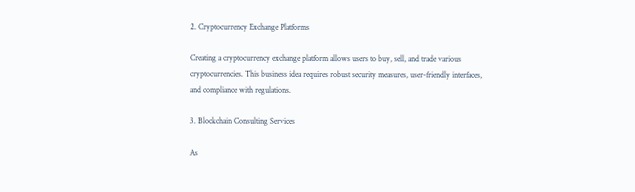2. Cryptocurrency Exchange Platforms

Creating a cryptocurrency exchange platform allows users to buy, sell, and trade various cryptocurrencies. This business idea requires robust security measures, user-friendly interfaces, and compliance with regulations.

3. Blockchain Consulting Services

As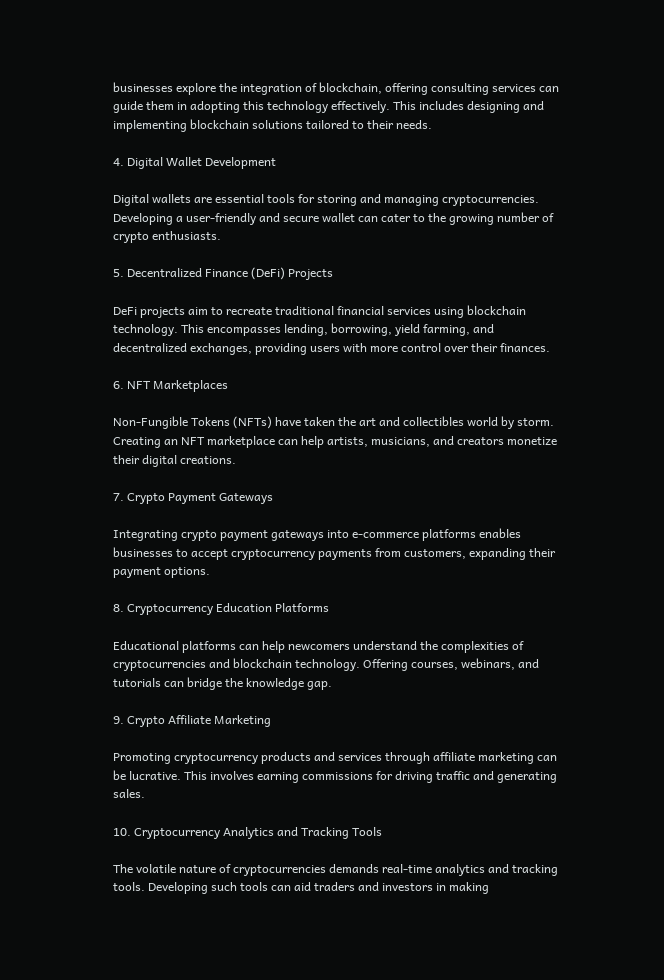businesses explore the integration of blockchain, offering consulting services can guide them in adopting this technology effectively. This includes designing and implementing blockchain solutions tailored to their needs.

4. Digital Wallet Development

Digital wallets are essential tools for storing and managing cryptocurrencies. Developing a user-friendly and secure wallet can cater to the growing number of crypto enthusiasts.

5. Decentralized Finance (DeFi) Projects

DeFi projects aim to recreate traditional financial services using blockchain technology. This encompasses lending, borrowing, yield farming, and decentralized exchanges, providing users with more control over their finances.

6. NFT Marketplaces

Non-Fungible Tokens (NFTs) have taken the art and collectibles world by storm. Creating an NFT marketplace can help artists, musicians, and creators monetize their digital creations.

7. Crypto Payment Gateways

Integrating crypto payment gateways into e-commerce platforms enables businesses to accept cryptocurrency payments from customers, expanding their payment options.

8. Cryptocurrency Education Platforms

Educational platforms can help newcomers understand the complexities of cryptocurrencies and blockchain technology. Offering courses, webinars, and tutorials can bridge the knowledge gap.

9. Crypto Affiliate Marketing

Promoting cryptocurrency products and services through affiliate marketing can be lucrative. This involves earning commissions for driving traffic and generating sales.

10. Cryptocurrency Analytics and Tracking Tools

The volatile nature of cryptocurrencies demands real-time analytics and tracking tools. Developing such tools can aid traders and investors in making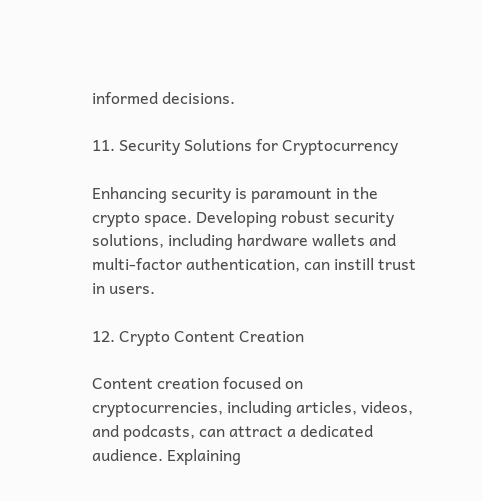informed decisions.

11. Security Solutions for Cryptocurrency

Enhancing security is paramount in the crypto space. Developing robust security solutions, including hardware wallets and multi-factor authentication, can instill trust in users.

12. Crypto Content Creation

Content creation focused on cryptocurrencies, including articles, videos, and podcasts, can attract a dedicated audience. Explaining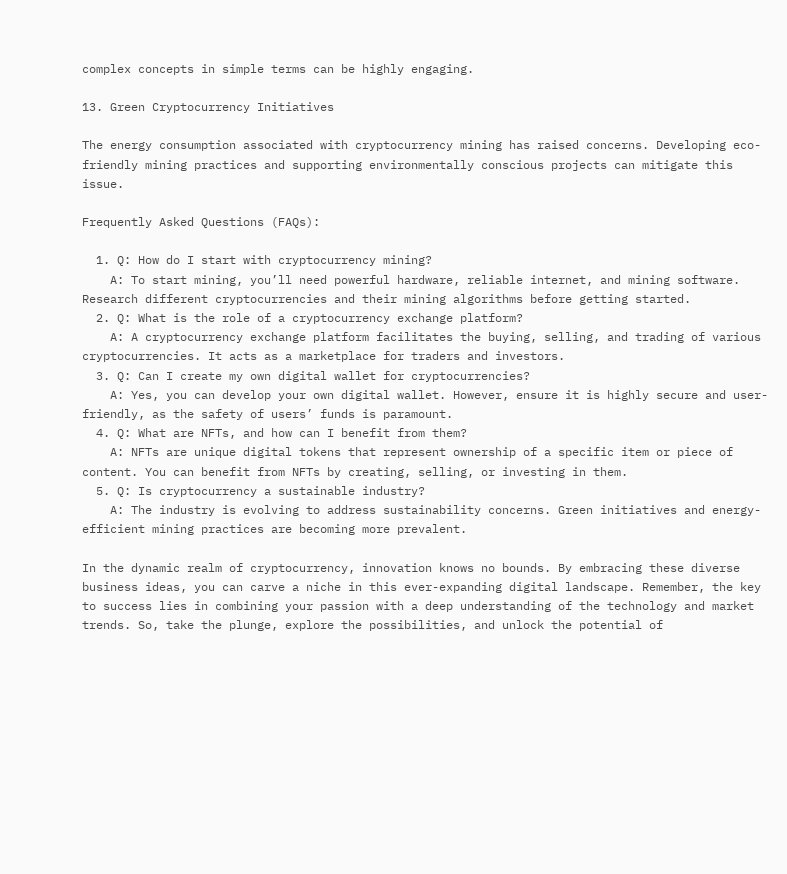complex concepts in simple terms can be highly engaging.

13. Green Cryptocurrency Initiatives

The energy consumption associated with cryptocurrency mining has raised concerns. Developing eco-friendly mining practices and supporting environmentally conscious projects can mitigate this issue.

Frequently Asked Questions (FAQs):

  1. Q: How do I start with cryptocurrency mining?
    A: To start mining, you’ll need powerful hardware, reliable internet, and mining software. Research different cryptocurrencies and their mining algorithms before getting started.
  2. Q: What is the role of a cryptocurrency exchange platform?
    A: A cryptocurrency exchange platform facilitates the buying, selling, and trading of various cryptocurrencies. It acts as a marketplace for traders and investors.
  3. Q: Can I create my own digital wallet for cryptocurrencies?
    A: Yes, you can develop your own digital wallet. However, ensure it is highly secure and user-friendly, as the safety of users’ funds is paramount.
  4. Q: What are NFTs, and how can I benefit from them?
    A: NFTs are unique digital tokens that represent ownership of a specific item or piece of content. You can benefit from NFTs by creating, selling, or investing in them.
  5. Q: Is cryptocurrency a sustainable industry?
    A: The industry is evolving to address sustainability concerns. Green initiatives and energy-efficient mining practices are becoming more prevalent.

In the dynamic realm of cryptocurrency, innovation knows no bounds. By embracing these diverse business ideas, you can carve a niche in this ever-expanding digital landscape. Remember, the key to success lies in combining your passion with a deep understanding of the technology and market trends. So, take the plunge, explore the possibilities, and unlock the potential of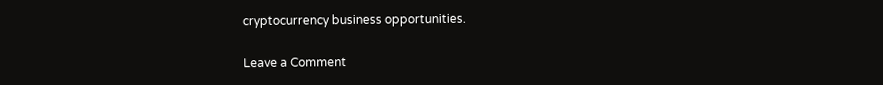cryptocurrency business opportunities.

Leave a Comment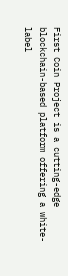First Coin Project is a cutting-edge blockchain-based platform offering a white-label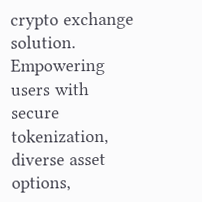crypto exchange solution. Empowering users with secure tokenization, diverse asset options,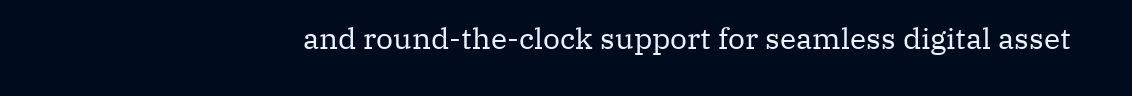and round-the-clock support for seamless digital asset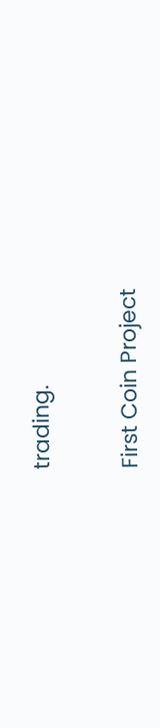trading.


First Coin Project